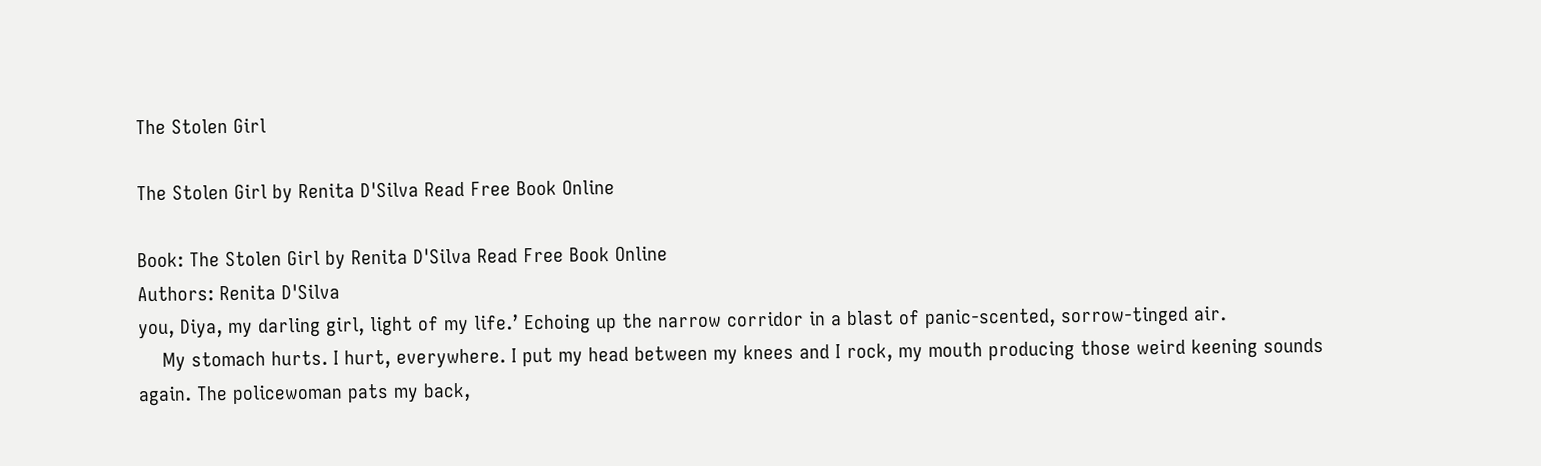The Stolen Girl

The Stolen Girl by Renita D'Silva Read Free Book Online

Book: The Stolen Girl by Renita D'Silva Read Free Book Online
Authors: Renita D'Silva
you, Diya, my darling girl, light of my life.’ Echoing up the narrow corridor in a blast of panic-scented, sorrow-tinged air.
    My stomach hurts. I hurt, everywhere. I put my head between my knees and I rock, my mouth producing those weird keening sounds again. The policewoman pats my back,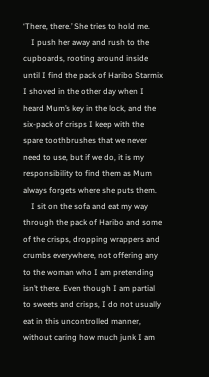‘There, there.’ She tries to hold me.
    I push her away and rush to the cupboards, rooting around inside until I find the pack of Haribo Starmix I shoved in the other day when I heard Mum’s key in the lock, and the six-pack of crisps I keep with the spare toothbrushes that we never need to use, but if we do, it is my responsibility to find them as Mum always forgets where she puts them.
    I sit on the sofa and eat my way through the pack of Haribo and some of the crisps, dropping wrappers and crumbs everywhere, not offering any to the woman who I am pretending isn’t there. Even though I am partial to sweets and crisps, I do not usually eat in this uncontrolled manner, without caring how much junk I am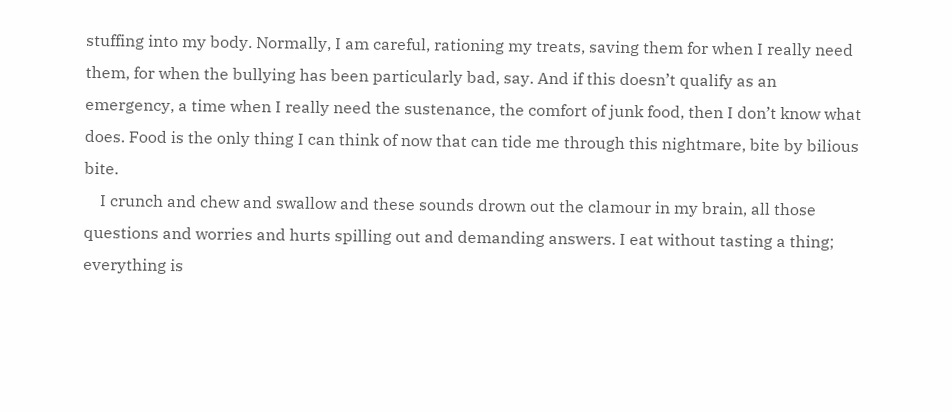stuffing into my body. Normally, I am careful, rationing my treats, saving them for when I really need them, for when the bullying has been particularly bad, say. And if this doesn’t qualify as an emergency, a time when I really need the sustenance, the comfort of junk food, then I don’t know what does. Food is the only thing I can think of now that can tide me through this nightmare, bite by bilious bite.
    I crunch and chew and swallow and these sounds drown out the clamour in my brain, all those questions and worries and hurts spilling out and demanding answers. I eat without tasting a thing; everything is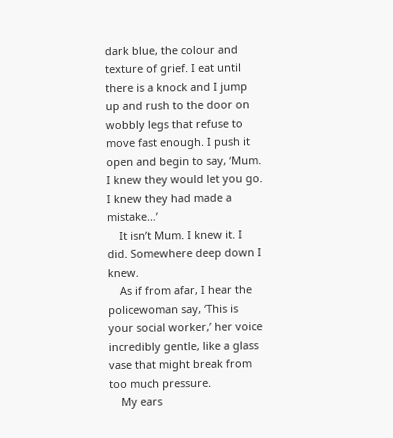dark blue, the colour and texture of grief. I eat until there is a knock and I jump up and rush to the door on wobbly legs that refuse to move fast enough. I push it open and begin to say, ‘Mum. I knew they would let you go. I knew they had made a mistake…’
    It isn’t Mum. I knew it. I did. Somewhere deep down I knew.
    As if from afar, I hear the policewoman say, ‘This is your social worker,’ her voice incredibly gentle, like a glass vase that might break from too much pressure.
    My ears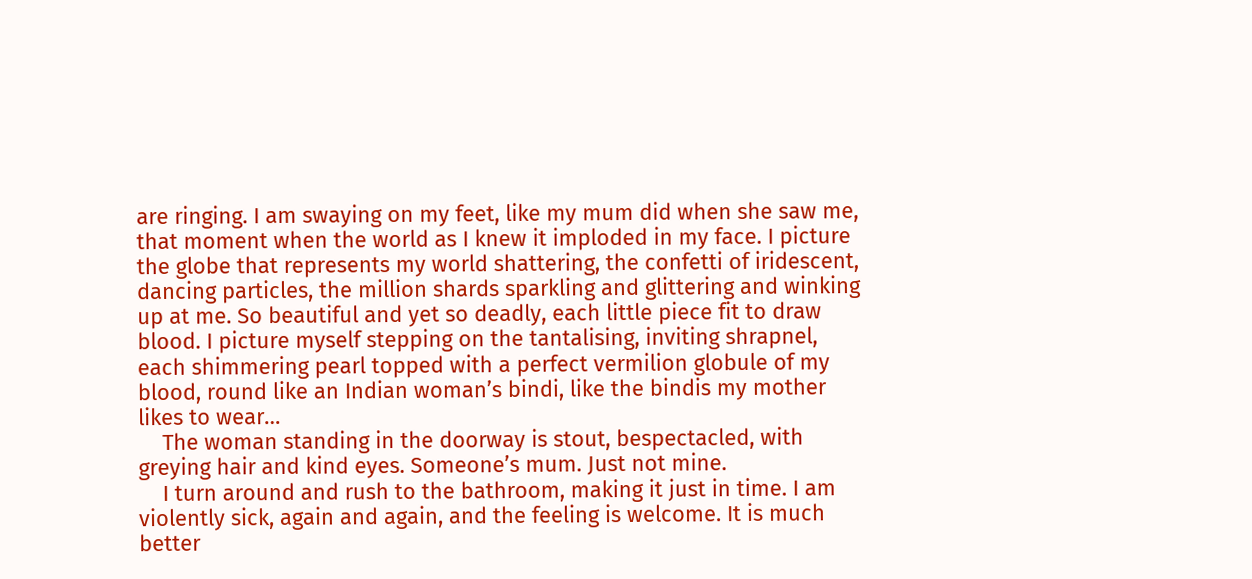are ringing. I am swaying on my feet, like my mum did when she saw me, that moment when the world as I knew it imploded in my face. I picture the globe that represents my world shattering, the confetti of iridescent, dancing particles, the million shards sparkling and glittering and winking up at me. So beautiful and yet so deadly, each little piece fit to draw blood. I picture myself stepping on the tantalising, inviting shrapnel, each shimmering pearl topped with a perfect vermilion globule of my blood, round like an Indian woman’s bindi, like the bindis my mother likes to wear…
    The woman standing in the doorway is stout, bespectacled, with greying hair and kind eyes. Someone’s mum. Just not mine.
    I turn around and rush to the bathroom, making it just in time. I am violently sick, again and again, and the feeling is welcome. It is much better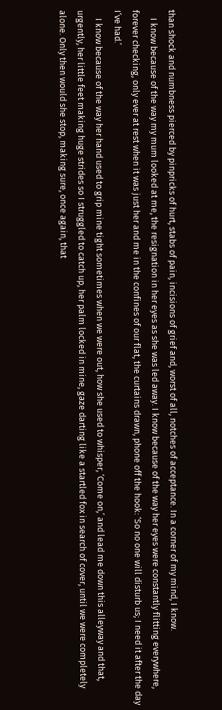than shock and numbness pierced by pinpricks of hurt, stabs of pain, incisions of grief and, worst of all, notches of acceptance. In a corner of my mind, I know.
    I know because of the way my mum looked at me, the resignation in her eyes as she was led away. I know because of the way her eyes were constantly flitting everywhere, forever checking, only ever at rest when it was just her and me in the confines of our flat, the curtains drawn, phone off the hook: ‘So no one will disturb us; I need it after the day I’ve had.’
    I know because of the way her hand used to grip mine tight sometimes when we were out, how she used to whisper, ‘Come on,’ and lead me down this alleyway and that, urgently, her little feet making huge strides so I struggled to catch up, her palm locked in mine, gaze darting like a startled fox in search of cover, until we were completely alone. Only then would she stop, making sure, once again, that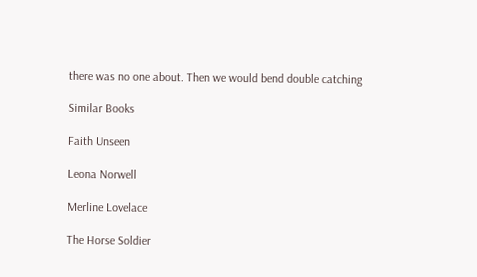there was no one about. Then we would bend double catching

Similar Books

Faith Unseen

Leona Norwell

Merline Lovelace

The Horse Soldier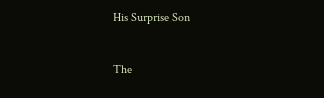His Surprise Son


The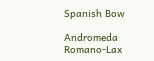Spanish Bow

Andromeda Romano-Lax